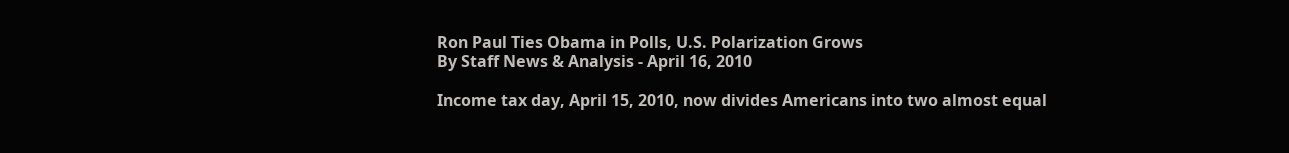Ron Paul Ties Obama in Polls, U.S. Polarization Grows
By Staff News & Analysis - April 16, 2010

Income tax day, April 15, 2010, now divides Americans into two almost equal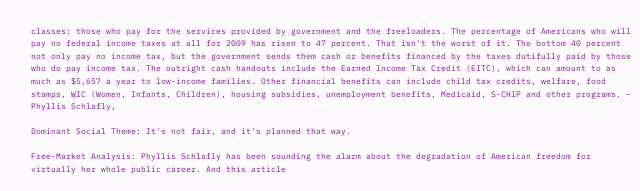classes: those who pay for the services provided by government and the freeloaders. The percentage of Americans who will pay no federal income taxes at all for 2009 has risen to 47 percent. That isn't the worst of it. The bottom 40 percent not only pay no income tax, but the government sends them cash or benefits financed by the taxes dutifully paid by those who do pay income tax. The outright cash handouts include the Earned Income Tax Credit (EITC), which can amount to as much as $5,657 a year to low-income families. Other financial benefits can include child tax credits, welfare, food stamps, WIC (Women, Infants, Children), housing subsidies, unemployment benefits, Medicaid, S-CHIP and other programs. – Phyllis Schlafly,

Dominant Social Theme: It's not fair, and it's planned that way.

Free-Market Analysis: Phyllis Schlafly has been sounding the alarm about the degradation of American freedom for virtually her whole public career. And this article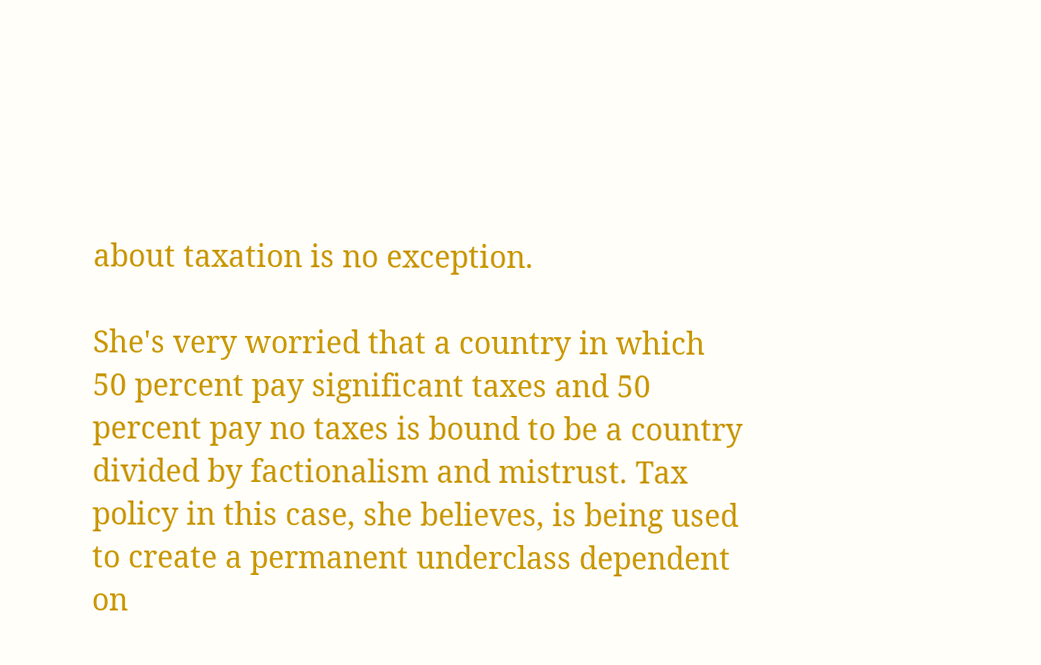about taxation is no exception.

She's very worried that a country in which 50 percent pay significant taxes and 50 percent pay no taxes is bound to be a country divided by factionalism and mistrust. Tax policy in this case, she believes, is being used to create a permanent underclass dependent on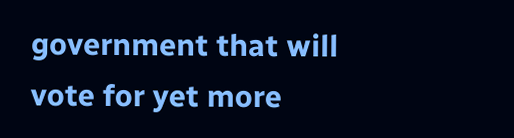government that will vote for yet more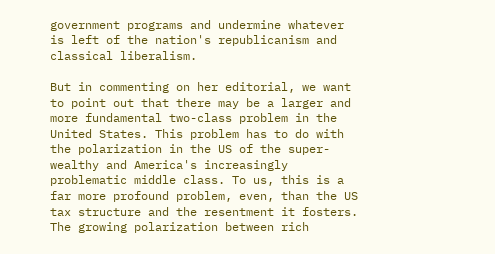government programs and undermine whatever is left of the nation's republicanism and classical liberalism.

But in commenting on her editorial, we want to point out that there may be a larger and more fundamental two-class problem in the United States. This problem has to do with the polarization in the US of the super-wealthy and America's increasingly problematic middle class. To us, this is a far more profound problem, even, than the US tax structure and the resentment it fosters. The growing polarization between rich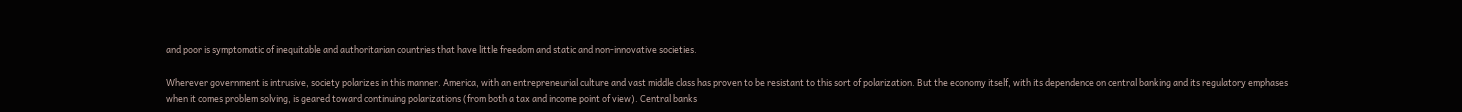and poor is symptomatic of inequitable and authoritarian countries that have little freedom and static and non-innovative societies.

Wherever government is intrusive, society polarizes in this manner. America, with an entrepreneurial culture and vast middle class has proven to be resistant to this sort of polarization. But the economy itself, with its dependence on central banking and its regulatory emphases when it comes problem solving, is geared toward continuing polarizations (from both a tax and income point of view). Central banks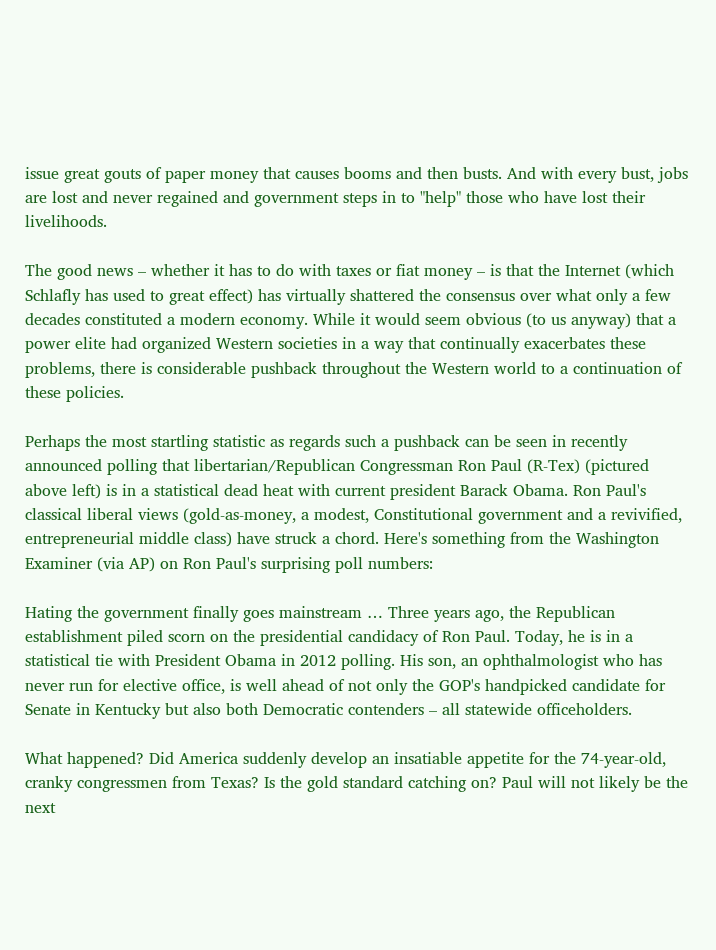issue great gouts of paper money that causes booms and then busts. And with every bust, jobs are lost and never regained and government steps in to "help" those who have lost their livelihoods.

The good news – whether it has to do with taxes or fiat money – is that the Internet (which Schlafly has used to great effect) has virtually shattered the consensus over what only a few decades constituted a modern economy. While it would seem obvious (to us anyway) that a power elite had organized Western societies in a way that continually exacerbates these problems, there is considerable pushback throughout the Western world to a continuation of these policies.

Perhaps the most startling statistic as regards such a pushback can be seen in recently announced polling that libertarian/Republican Congressman Ron Paul (R-Tex) (pictured above left) is in a statistical dead heat with current president Barack Obama. Ron Paul's classical liberal views (gold-as-money, a modest, Constitutional government and a revivified, entrepreneurial middle class) have struck a chord. Here's something from the Washington Examiner (via AP) on Ron Paul's surprising poll numbers:

Hating the government finally goes mainstream … Three years ago, the Republican establishment piled scorn on the presidential candidacy of Ron Paul. Today, he is in a statistical tie with President Obama in 2012 polling. His son, an ophthalmologist who has never run for elective office, is well ahead of not only the GOP's handpicked candidate for Senate in Kentucky but also both Democratic contenders – all statewide officeholders.

What happened? Did America suddenly develop an insatiable appetite for the 74-year-old, cranky congressmen from Texas? Is the gold standard catching on? Paul will not likely be the next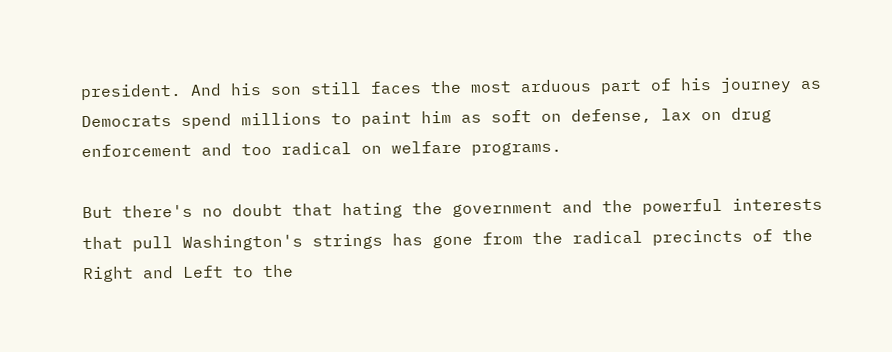president. And his son still faces the most arduous part of his journey as Democrats spend millions to paint him as soft on defense, lax on drug enforcement and too radical on welfare programs.

But there's no doubt that hating the government and the powerful interests that pull Washington's strings has gone from the radical precincts of the Right and Left to the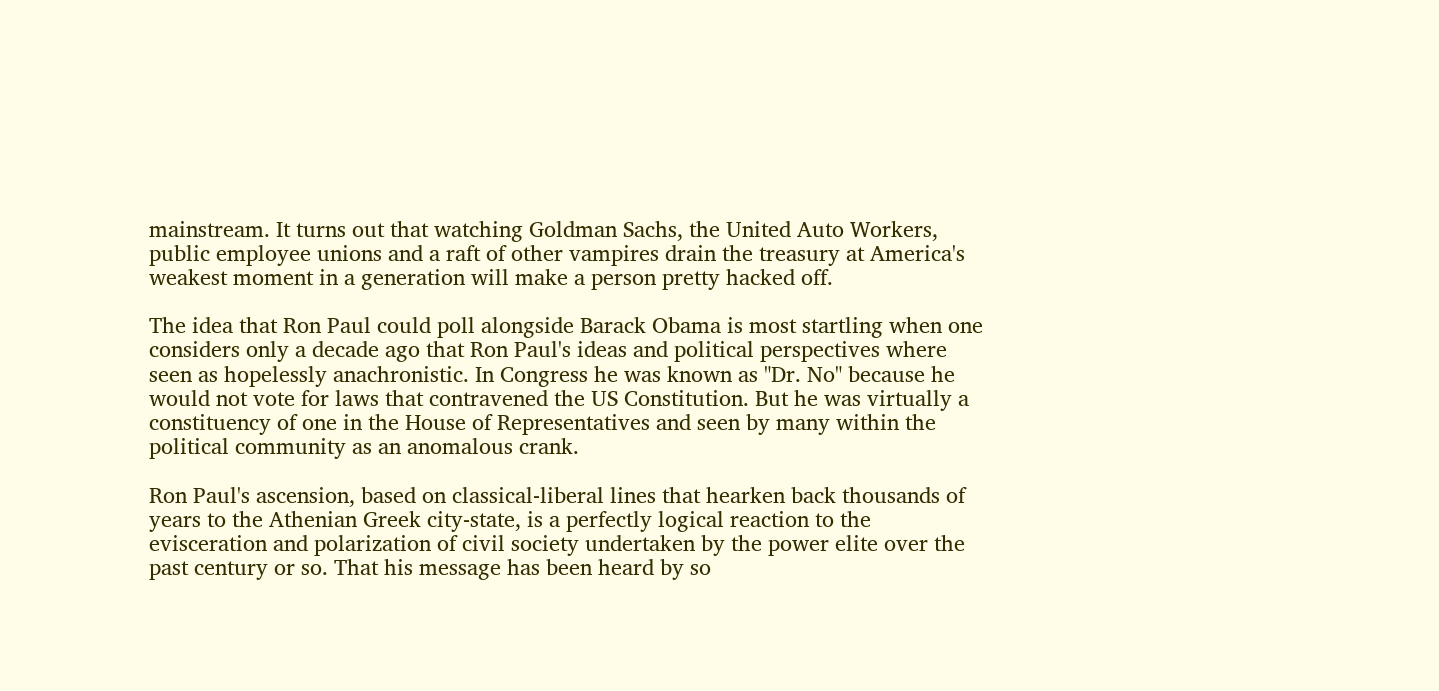mainstream. It turns out that watching Goldman Sachs, the United Auto Workers, public employee unions and a raft of other vampires drain the treasury at America's weakest moment in a generation will make a person pretty hacked off.

The idea that Ron Paul could poll alongside Barack Obama is most startling when one considers only a decade ago that Ron Paul's ideas and political perspectives where seen as hopelessly anachronistic. In Congress he was known as "Dr. No" because he would not vote for laws that contravened the US Constitution. But he was virtually a constituency of one in the House of Representatives and seen by many within the political community as an anomalous crank.

Ron Paul's ascension, based on classical-liberal lines that hearken back thousands of years to the Athenian Greek city-state, is a perfectly logical reaction to the evisceration and polarization of civil society undertaken by the power elite over the past century or so. That his message has been heard by so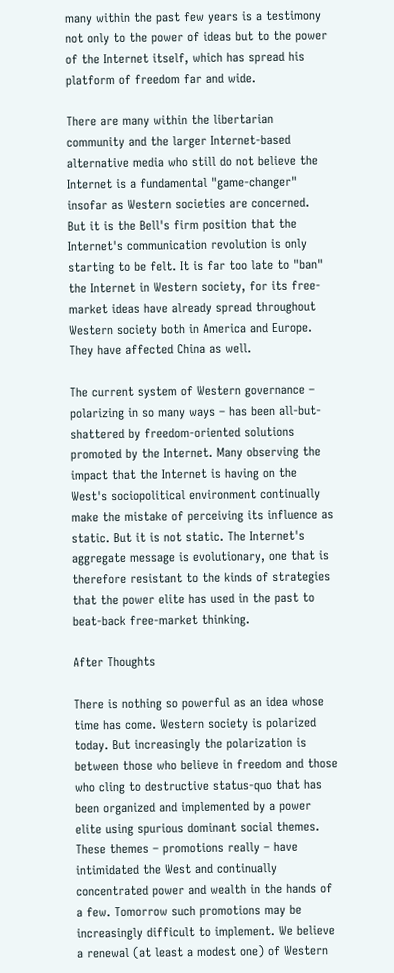many within the past few years is a testimony not only to the power of ideas but to the power of the Internet itself, which has spread his platform of freedom far and wide.

There are many within the libertarian community and the larger Internet-based alternative media who still do not believe the Internet is a fundamental "game-changer" insofar as Western societies are concerned. But it is the Bell's firm position that the Internet's communication revolution is only starting to be felt. It is far too late to "ban" the Internet in Western society, for its free-market ideas have already spread throughout Western society both in America and Europe. They have affected China as well.

The current system of Western governance – polarizing in so many ways – has been all-but-shattered by freedom-oriented solutions promoted by the Internet. Many observing the impact that the Internet is having on the West's sociopolitical environment continually make the mistake of perceiving its influence as static. But it is not static. The Internet's aggregate message is evolutionary, one that is therefore resistant to the kinds of strategies that the power elite has used in the past to beat-back free-market thinking.

After Thoughts

There is nothing so powerful as an idea whose time has come. Western society is polarized today. But increasingly the polarization is between those who believe in freedom and those who cling to destructive status-quo that has been organized and implemented by a power elite using spurious dominant social themes. These themes – promotions really – have intimidated the West and continually concentrated power and wealth in the hands of a few. Tomorrow such promotions may be increasingly difficult to implement. We believe a renewal (at least a modest one) of Western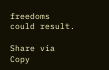freedoms could result.

Share via
Copy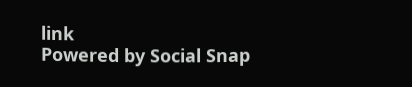link
Powered by Social Snap